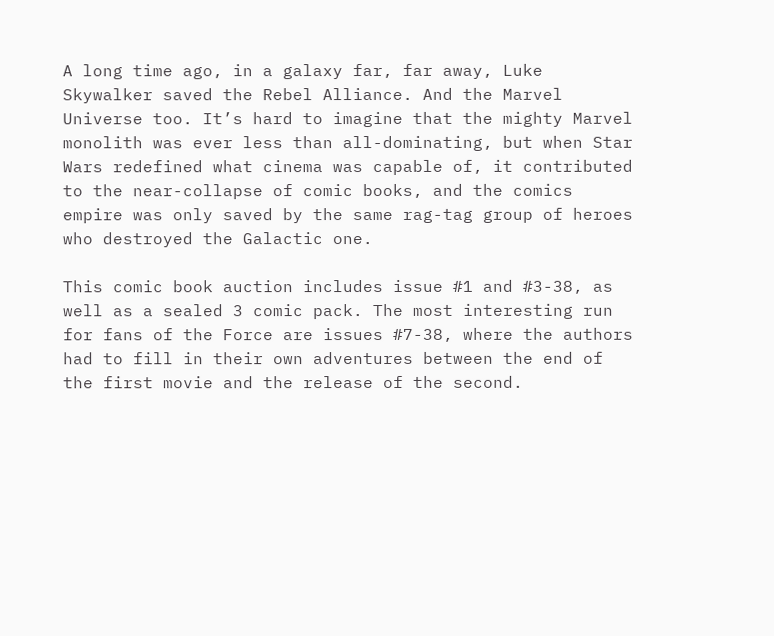A long time ago, in a galaxy far, far away, Luke Skywalker saved the Rebel Alliance. And the Marvel Universe too. It’s hard to imagine that the mighty Marvel monolith was ever less than all-dominating, but when Star Wars redefined what cinema was capable of, it contributed to the near-collapse of comic books, and the comics empire was only saved by the same rag-tag group of heroes who destroyed the Galactic one.

This comic book auction includes issue #1 and #3-38, as well as a sealed 3 comic pack. The most interesting run for fans of the Force are issues #7-38, where the authors had to fill in their own adventures between the end of the first movie and the release of the second.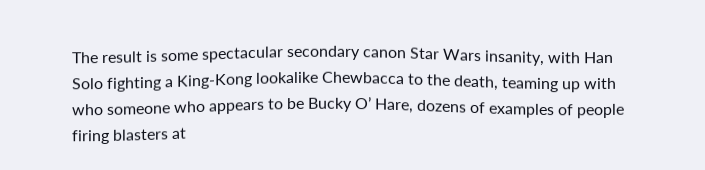The result is some spectacular secondary canon Star Wars insanity, with Han Solo fighting a King-Kong lookalike Chewbacca to the death, teaming up with who someone who appears to be Bucky O’ Hare, dozens of examples of people firing blasters at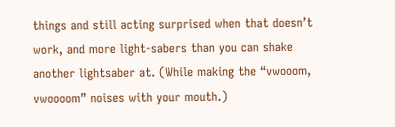things and still acting surprised when that doesn’t work, and more light-sabers than you can shake another lightsaber at. (While making the “vwooom, vwoooom” noises with your mouth.)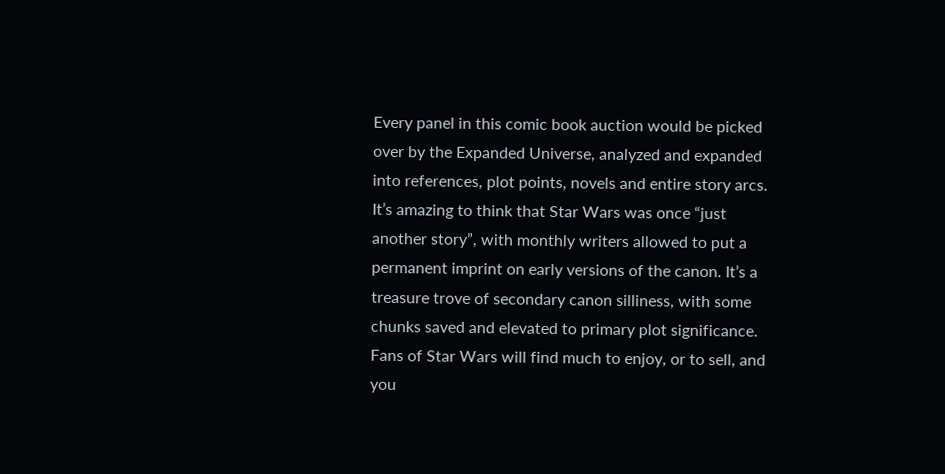Every panel in this comic book auction would be picked over by the Expanded Universe, analyzed and expanded into references, plot points, novels and entire story arcs. It’s amazing to think that Star Wars was once “just another story”, with monthly writers allowed to put a permanent imprint on early versions of the canon. It’s a treasure trove of secondary canon silliness, with some chunks saved and elevated to primary plot significance. Fans of Star Wars will find much to enjoy, or to sell, and you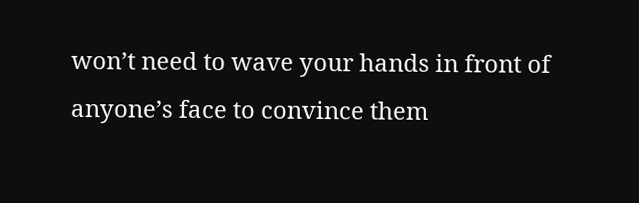won’t need to wave your hands in front of anyone’s face to convince them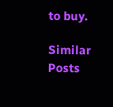to buy.

Similar Posts